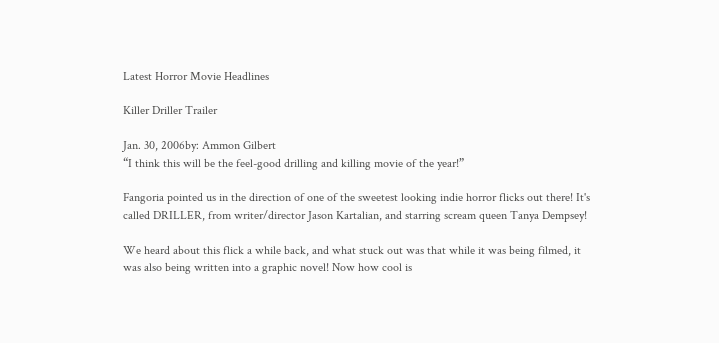Latest Horror Movie Headlines

Killer Driller Trailer

Jan. 30, 2006by: Ammon Gilbert
“I think this will be the feel-good drilling and killing movie of the year!”

Fangoria pointed us in the direction of one of the sweetest looking indie horror flicks out there! It's called DRILLER, from writer/director Jason Kartalian, and starring scream queen Tanya Dempsey!

We heard about this flick a while back, and what stuck out was that while it was being filmed, it was also being written into a graphic novel! Now how cool is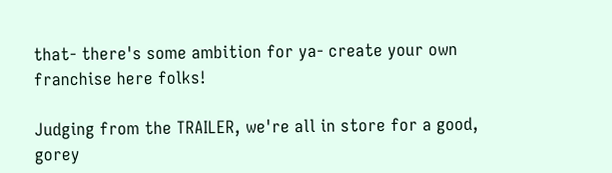that- there's some ambition for ya- create your own franchise here folks!

Judging from the TRAILER, we're all in store for a good, gorey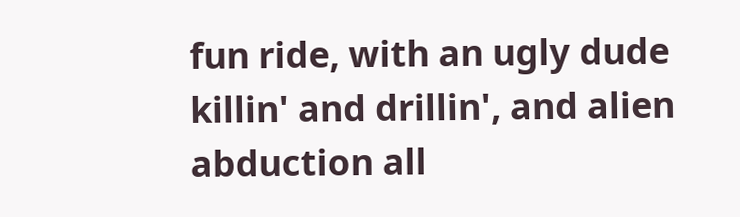fun ride, with an ugly dude killin' and drillin', and alien abduction all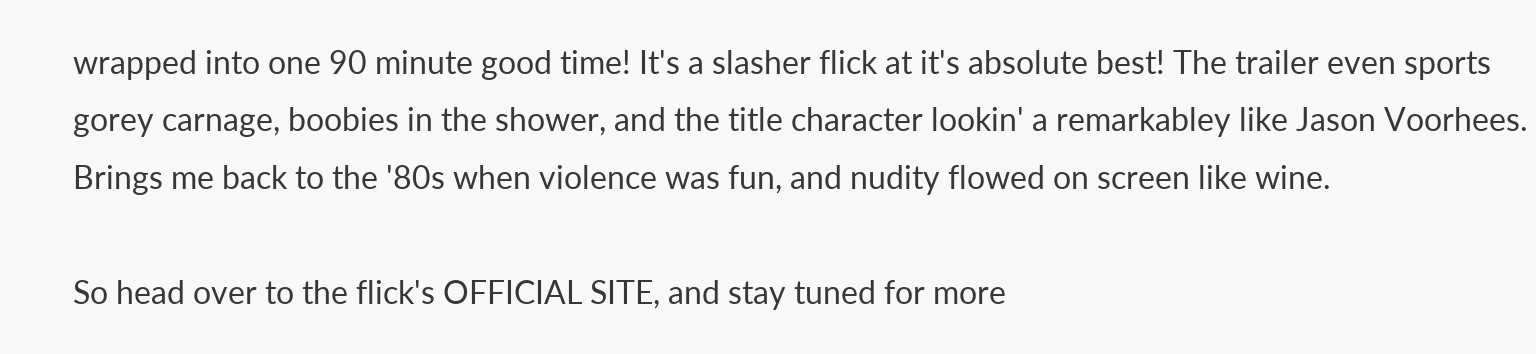wrapped into one 90 minute good time! It's a slasher flick at it's absolute best! The trailer even sports gorey carnage, boobies in the shower, and the title character lookin' a remarkabley like Jason Voorhees. Brings me back to the '80s when violence was fun, and nudity flowed on screen like wine.

So head over to the flick's OFFICIAL SITE, and stay tuned for more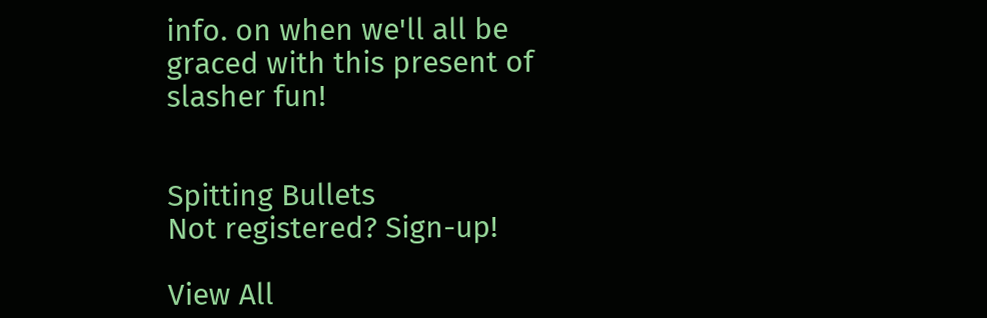info. on when we'll all be graced with this present of slasher fun!


Spitting Bullets
Not registered? Sign-up!

View All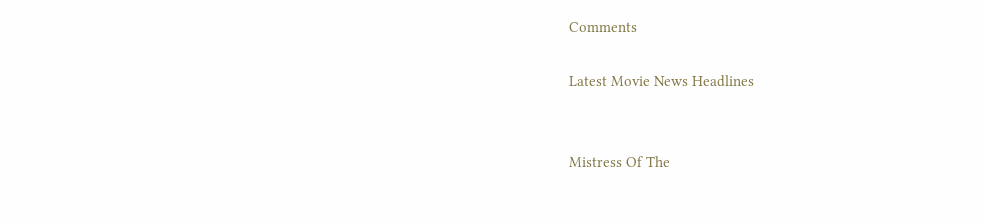Comments

Latest Movie News Headlines


Mistress Of The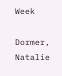Week

Dormer, Natalie